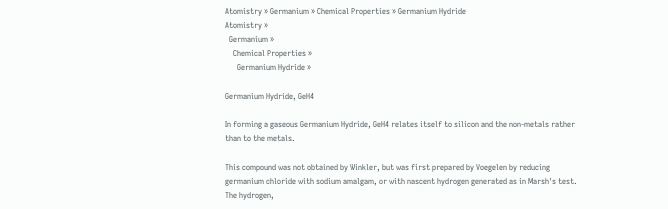Atomistry » Germanium » Chemical Properties » Germanium Hydride
Atomistry »
  Germanium »
    Chemical Properties »
      Germanium Hydride »

Germanium Hydride, GeH4

In forming a gaseous Germanium Hydride, GeH4 relates itself to silicon and the non-metals rather than to the metals.

This compound was not obtained by Winkler, but was first prepared by Voegelen by reducing germanium chloride with sodium amalgam, or with nascent hydrogen generated as in Marsh's test. The hydrogen,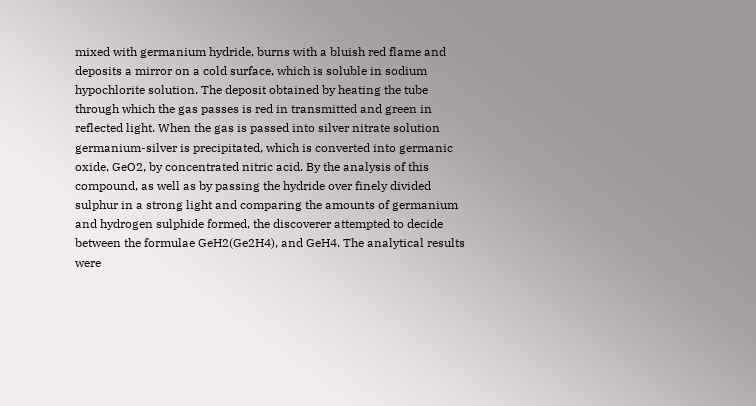mixed with germanium hydride, burns with a bluish red flame and deposits a mirror on a cold surface, which is soluble in sodium hypochlorite solution. The deposit obtained by heating the tube through which the gas passes is red in transmitted and green in reflected light. When the gas is passed into silver nitrate solution germanium-silver is precipitated, which is converted into germanic oxide, GeO2, by concentrated nitric acid. By the analysis of this compound, as well as by passing the hydride over finely divided sulphur in a strong light and comparing the amounts of germanium and hydrogen sulphide formed, the discoverer attempted to decide between the formulae GeH2(Ge2H4), and GeH4. The analytical results were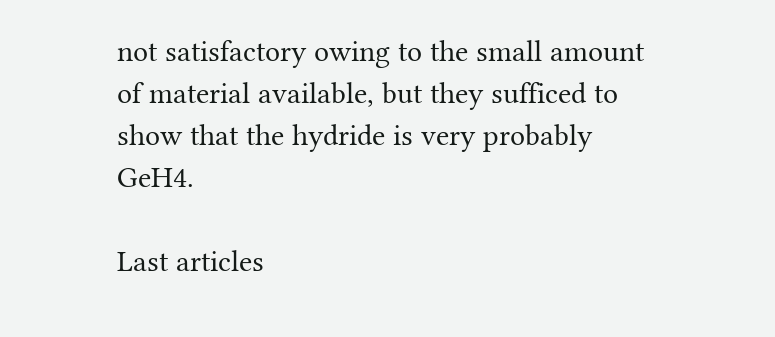not satisfactory owing to the small amount of material available, but they sufficed to show that the hydride is very probably GeH4.

Last articles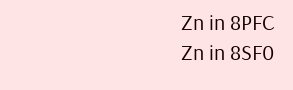Zn in 8PFC
Zn in 8SF0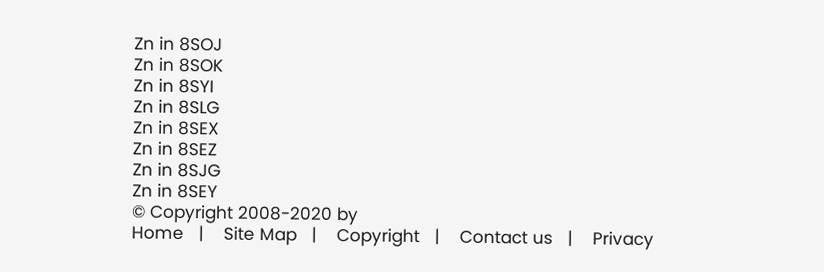Zn in 8SOJ
Zn in 8SOK
Zn in 8SYI
Zn in 8SLG
Zn in 8SEX
Zn in 8SEZ
Zn in 8SJG
Zn in 8SEY
© Copyright 2008-2020 by
Home   |    Site Map   |    Copyright   |    Contact us   |    Privacy